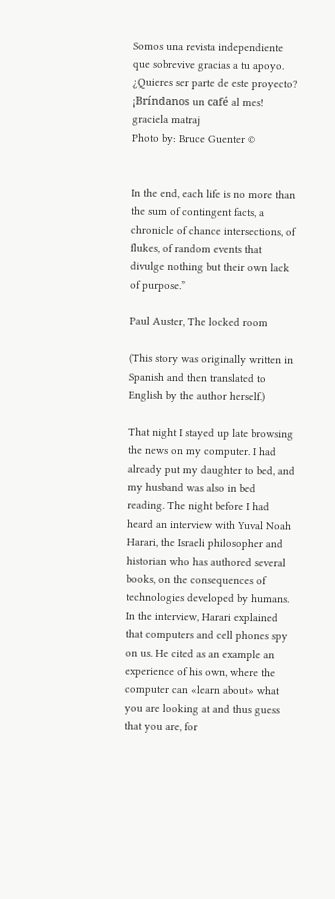Somos una revista independiente que sobrevive gracias a tu apoyo. ¿Quieres ser parte de este proyecto? ¡Bríndanos un café al mes!
graciela matraj
Photo by: Bruce Guenter ©


In the end, each life is no more than the sum of contingent facts, a chronicle of chance intersections, of flukes, of random events that divulge nothing but their own lack of purpose.”

Paul Auster, The locked room

(This story was originally written in Spanish and then translated to English by the author herself.)

That night I stayed up late browsing the news on my computer. I had already put my daughter to bed, and my husband was also in bed reading. The night before I had heard an interview with Yuval Noah Harari, the Israeli philosopher and historian who has authored several books, on the consequences of technologies developed by humans. In the interview, Harari explained that computers and cell phones spy on us. He cited as an example an experience of his own, where the computer can «learn about» what you are looking at and thus guess that you are, for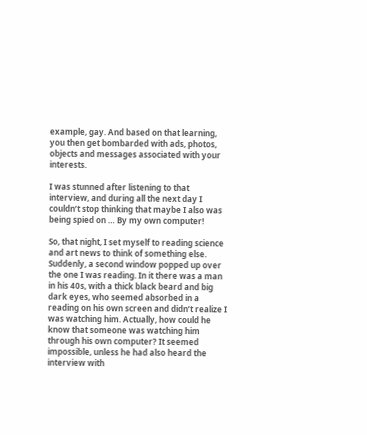example, gay. And based on that learning, you then get bombarded with ads, photos, objects and messages associated with your interests.

I was stunned after listening to that interview, and during all the next day I couldn’t stop thinking that maybe I also was being spied on … By my own computer!

So, that night, I set myself to reading science and art news to think of something else. Suddenly, a second window popped up over the one I was reading. In it there was a man in his 40s, with a thick black beard and big dark eyes, who seemed absorbed in a reading on his own screen and didn’t realize I was watching him. Actually, how could he know that someone was watching him through his own computer? It seemed impossible, unless he had also heard the interview with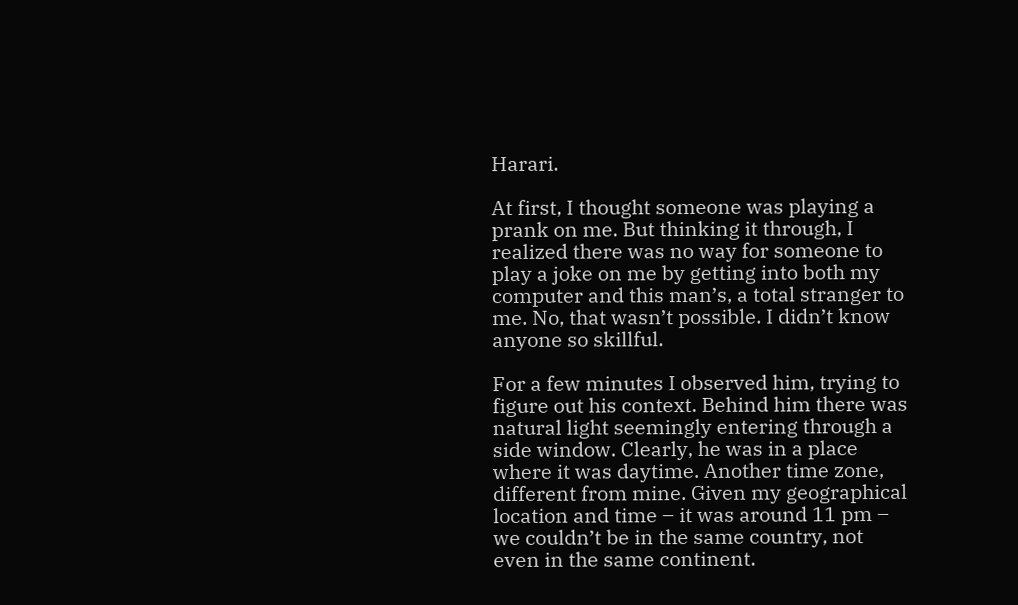Harari.

At first, I thought someone was playing a prank on me. But thinking it through, I realized there was no way for someone to play a joke on me by getting into both my computer and this man’s, a total stranger to me. No, that wasn’t possible. I didn’t know anyone so skillful.

For a few minutes I observed him, trying to figure out his context. Behind him there was natural light seemingly entering through a side window. Clearly, he was in a place where it was daytime. Another time zone, different from mine. Given my geographical location and time – it was around 11 pm – we couldn’t be in the same country, not even in the same continent.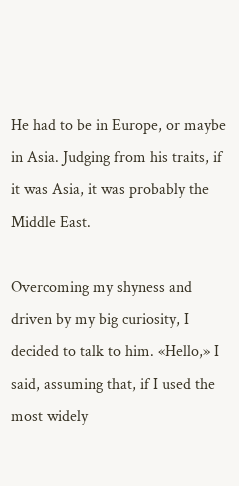He had to be in Europe, or maybe in Asia. Judging from his traits, if it was Asia, it was probably the Middle East.

Overcoming my shyness and driven by my big curiosity, I decided to talk to him. «Hello,» I said, assuming that, if I used the most widely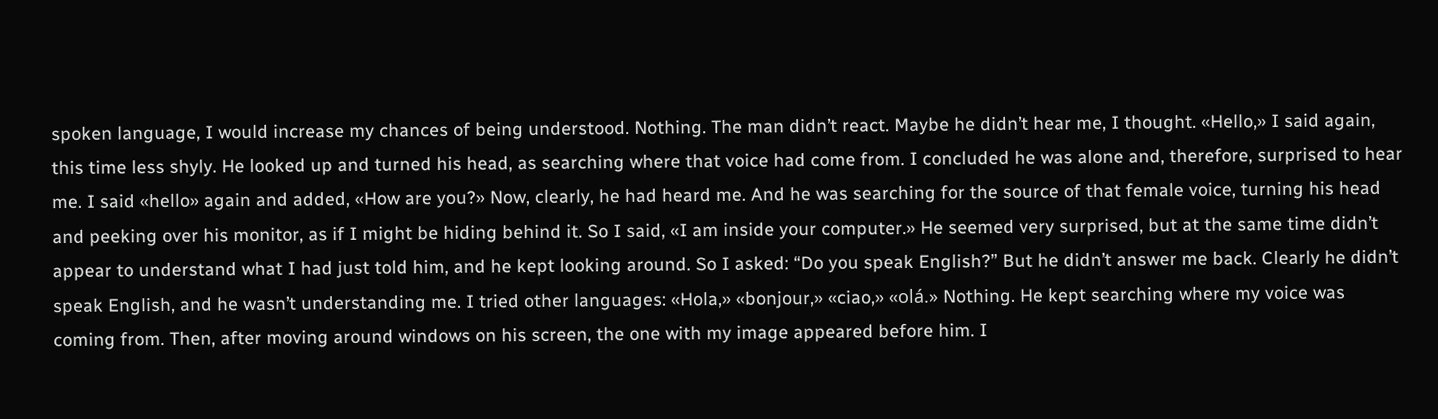spoken language, I would increase my chances of being understood. Nothing. The man didn’t react. Maybe he didn’t hear me, I thought. «Hello,» I said again, this time less shyly. He looked up and turned his head, as searching where that voice had come from. I concluded he was alone and, therefore, surprised to hear me. I said «hello» again and added, «How are you?» Now, clearly, he had heard me. And he was searching for the source of that female voice, turning his head and peeking over his monitor, as if I might be hiding behind it. So I said, «I am inside your computer.» He seemed very surprised, but at the same time didn’t appear to understand what I had just told him, and he kept looking around. So I asked: “Do you speak English?” But he didn’t answer me back. Clearly he didn’t speak English, and he wasn’t understanding me. I tried other languages: «Hola,» «bonjour,» «ciao,» «olá.» Nothing. He kept searching where my voice was coming from. Then, after moving around windows on his screen, the one with my image appeared before him. I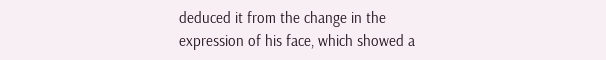deduced it from the change in the expression of his face, which showed a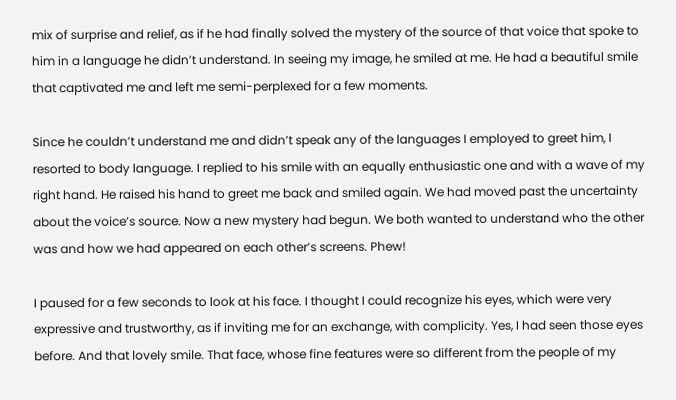mix of surprise and relief, as if he had finally solved the mystery of the source of that voice that spoke to him in a language he didn’t understand. In seeing my image, he smiled at me. He had a beautiful smile that captivated me and left me semi-perplexed for a few moments.

Since he couldn’t understand me and didn’t speak any of the languages I employed to greet him, I resorted to body language. I replied to his smile with an equally enthusiastic one and with a wave of my right hand. He raised his hand to greet me back and smiled again. We had moved past the uncertainty about the voice’s source. Now a new mystery had begun. We both wanted to understand who the other was and how we had appeared on each other’s screens. Phew!

I paused for a few seconds to look at his face. I thought I could recognize his eyes, which were very expressive and trustworthy, as if inviting me for an exchange, with complicity. Yes, I had seen those eyes before. And that lovely smile. That face, whose fine features were so different from the people of my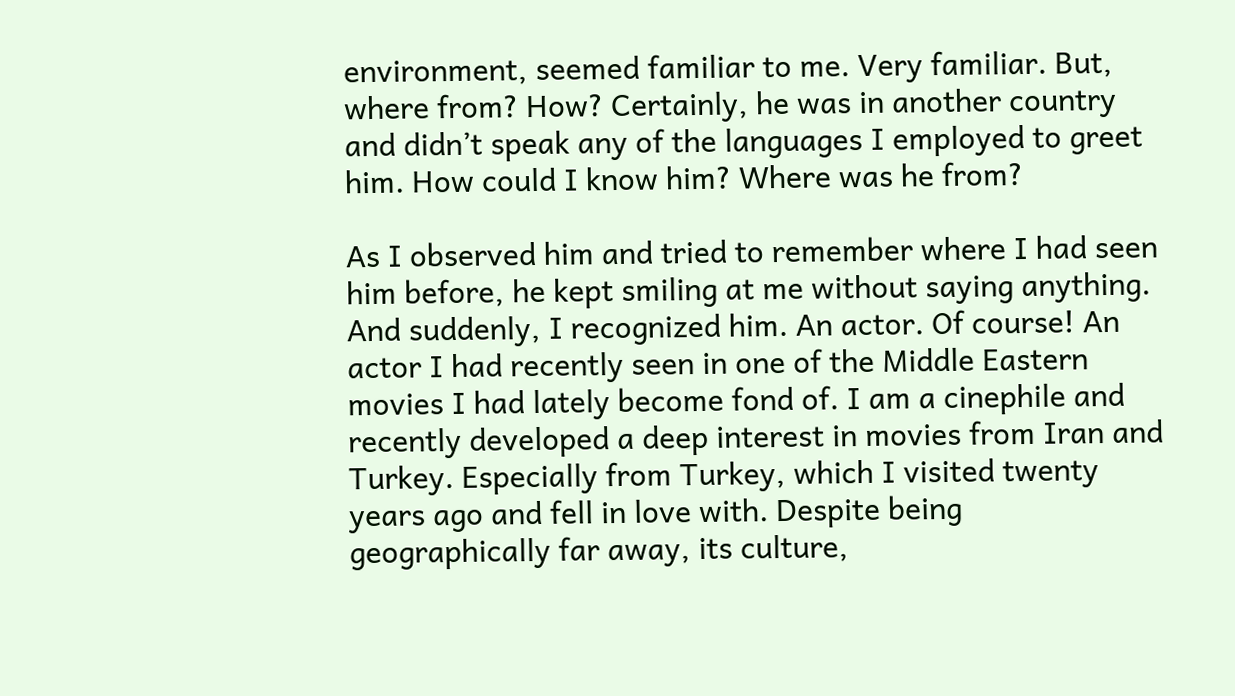environment, seemed familiar to me. Very familiar. But, where from? How? Certainly, he was in another country and didn’t speak any of the languages I employed to greet him. How could I know him? Where was he from?

As I observed him and tried to remember where I had seen him before, he kept smiling at me without saying anything. And suddenly, I recognized him. An actor. Of course! An actor I had recently seen in one of the Middle Eastern movies I had lately become fond of. I am a cinephile and recently developed a deep interest in movies from Iran and Turkey. Especially from Turkey, which I visited twenty years ago and fell in love with. Despite being geographically far away, its culture,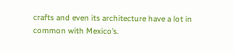crafts and even its architecture have a lot in common with Mexico’s.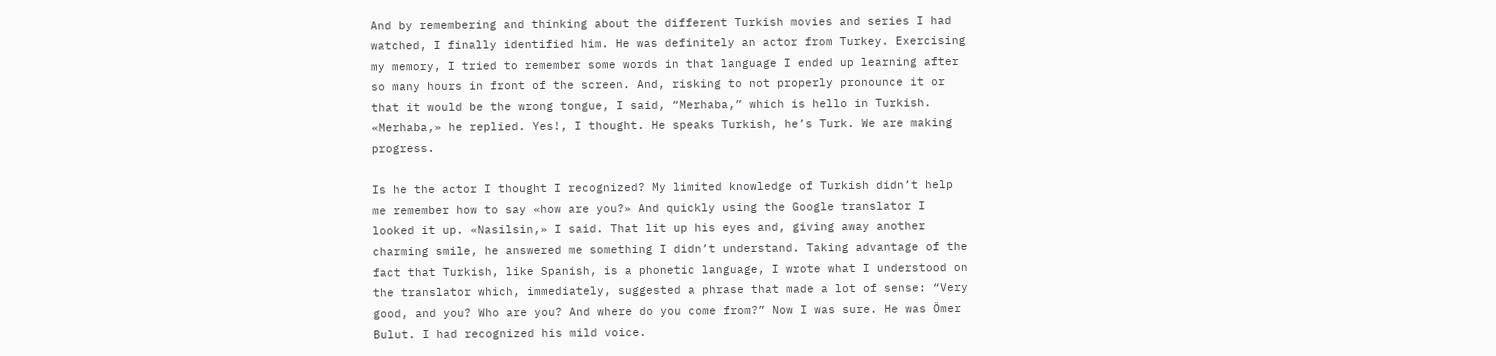And by remembering and thinking about the different Turkish movies and series I had watched, I finally identified him. He was definitely an actor from Turkey. Exercising my memory, I tried to remember some words in that language I ended up learning after so many hours in front of the screen. And, risking to not properly pronounce it or that it would be the wrong tongue, I said, “Merhaba,” which is hello in Turkish. «Merhaba,» he replied. Yes!, I thought. He speaks Turkish, he’s Turk. We are making progress.

Is he the actor I thought I recognized? My limited knowledge of Turkish didn’t help me remember how to say «how are you?» And quickly using the Google translator I looked it up. «Nasilsin,» I said. That lit up his eyes and, giving away another charming smile, he answered me something I didn’t understand. Taking advantage of the fact that Turkish, like Spanish, is a phonetic language, I wrote what I understood on the translator which, immediately, suggested a phrase that made a lot of sense: “Very good, and you? Who are you? And where do you come from?” Now I was sure. He was Ömer Bulut. I had recognized his mild voice.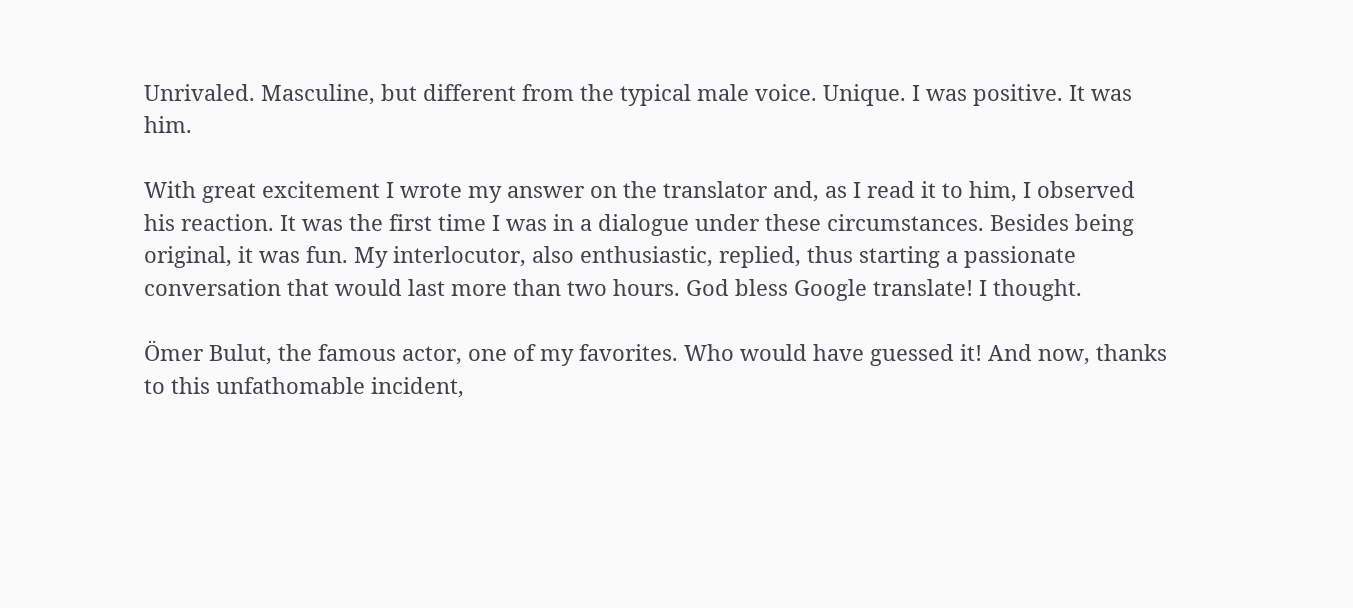Unrivaled. Masculine, but different from the typical male voice. Unique. I was positive. It was him.

With great excitement I wrote my answer on the translator and, as I read it to him, I observed his reaction. It was the first time I was in a dialogue under these circumstances. Besides being original, it was fun. My interlocutor, also enthusiastic, replied, thus starting a passionate conversation that would last more than two hours. God bless Google translate! I thought.

Ömer Bulut, the famous actor, one of my favorites. Who would have guessed it! And now, thanks to this unfathomable incident,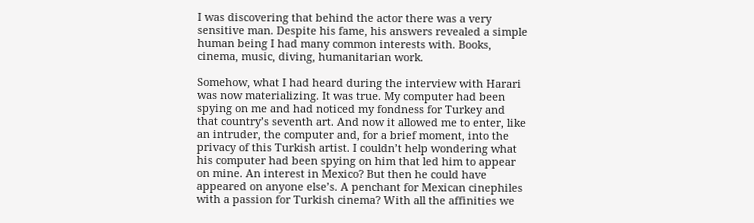I was discovering that behind the actor there was a very sensitive man. Despite his fame, his answers revealed a simple human being I had many common interests with. Books, cinema, music, diving, humanitarian work.

Somehow, what I had heard during the interview with Harari was now materializing. It was true. My computer had been spying on me and had noticed my fondness for Turkey and that country’s seventh art. And now it allowed me to enter, like an intruder, the computer and, for a brief moment, into the privacy of this Turkish artist. I couldn’t help wondering what his computer had been spying on him that led him to appear on mine. An interest in Mexico? But then he could have appeared on anyone else’s. A penchant for Mexican cinephiles with a passion for Turkish cinema? With all the affinities we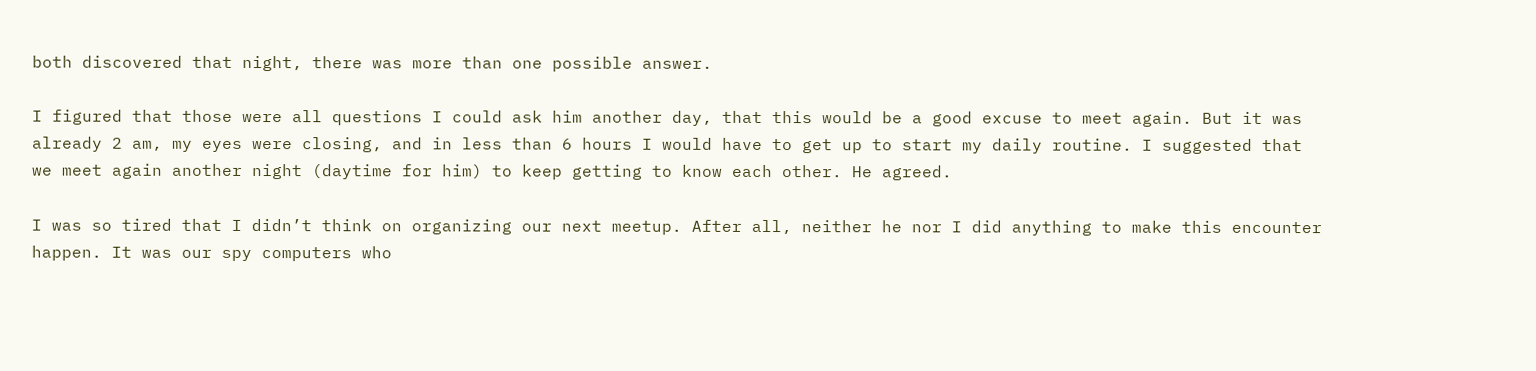both discovered that night, there was more than one possible answer.

I figured that those were all questions I could ask him another day, that this would be a good excuse to meet again. But it was already 2 am, my eyes were closing, and in less than 6 hours I would have to get up to start my daily routine. I suggested that we meet again another night (daytime for him) to keep getting to know each other. He agreed.

I was so tired that I didn’t think on organizing our next meetup. After all, neither he nor I did anything to make this encounter happen. It was our spy computers who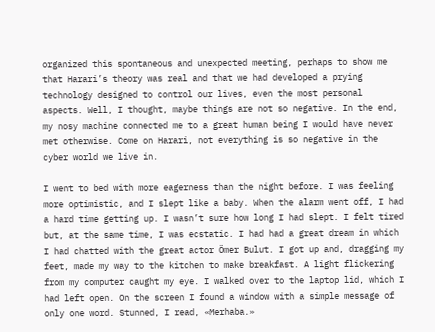organized this spontaneous and unexpected meeting, perhaps to show me that Harari’s theory was real and that we had developed a prying technology designed to control our lives, even the most personal aspects. Well, I thought, maybe things are not so negative. In the end, my nosy machine connected me to a great human being I would have never met otherwise. Come on Harari, not everything is so negative in the cyber world we live in.

I went to bed with more eagerness than the night before. I was feeling more optimistic, and I slept like a baby. When the alarm went off, I had a hard time getting up. I wasn’t sure how long I had slept. I felt tired but, at the same time, I was ecstatic. I had had a great dream in which I had chatted with the great actor Ömer Bulut. I got up and, dragging my feet, made my way to the kitchen to make breakfast. A light flickering from my computer caught my eye. I walked over to the laptop lid, which I had left open. On the screen I found a window with a simple message of only one word. Stunned, I read, «Merhaba.»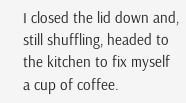I closed the lid down and, still shuffling, headed to the kitchen to fix myself a cup of coffee.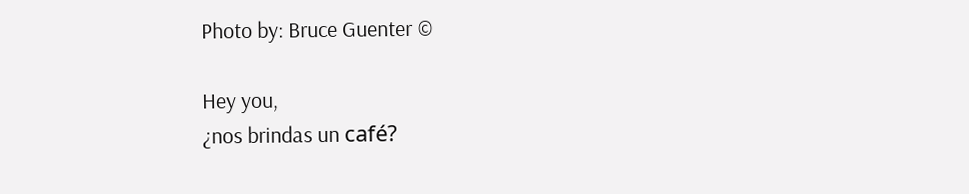Photo by: Bruce Guenter ©

Hey you,
¿nos brindas un café?